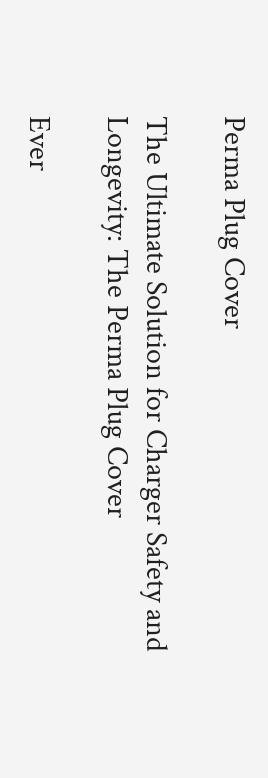Perma Plug Cover

The Ultimate Solution for Charger Safety and Longevity: The Perma Plug Cover

Ever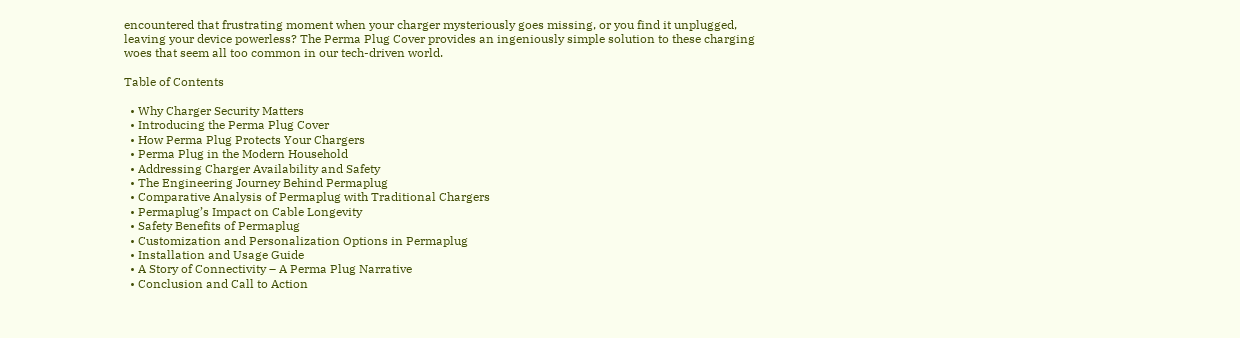encountered that frustrating moment when your charger mysteriously goes missing, or you find it unplugged, leaving your device powerless? The Perma Plug Cover provides an ingeniously simple solution to these charging woes that seem all too common in our tech-driven world.

Table of Contents

  • Why Charger Security Matters
  • Introducing the Perma Plug Cover
  • How Perma Plug Protects Your Chargers
  • Perma Plug in the Modern Household
  • Addressing Charger Availability and Safety
  • The Engineering Journey Behind Permaplug
  • Comparative Analysis of Permaplug with Traditional Chargers
  • Permaplug’s Impact on Cable Longevity
  • Safety Benefits of Permaplug
  • Customization and Personalization Options in Permaplug
  • Installation and Usage Guide
  • A Story of Connectivity – A Perma Plug Narrative
  • Conclusion and Call to Action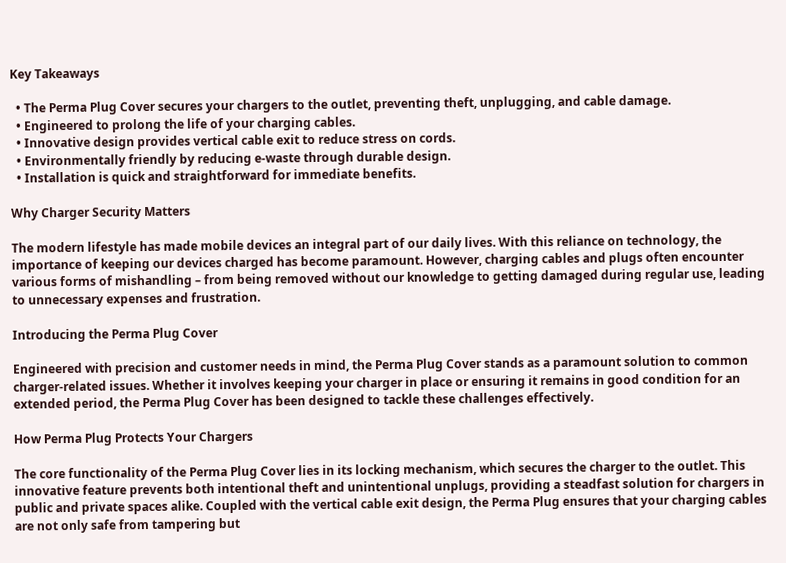Key Takeaways

  • The Perma Plug Cover secures your chargers to the outlet, preventing theft, unplugging, and cable damage.
  • Engineered to prolong the life of your charging cables.
  • Innovative design provides vertical cable exit to reduce stress on cords.
  • Environmentally friendly by reducing e-waste through durable design.
  • Installation is quick and straightforward for immediate benefits.

Why Charger Security Matters

The modern lifestyle has made mobile devices an integral part of our daily lives. With this reliance on technology, the importance of keeping our devices charged has become paramount. However, charging cables and plugs often encounter various forms of mishandling – from being removed without our knowledge to getting damaged during regular use, leading to unnecessary expenses and frustration.

Introducing the Perma Plug Cover

Engineered with precision and customer needs in mind, the Perma Plug Cover stands as a paramount solution to common charger-related issues. Whether it involves keeping your charger in place or ensuring it remains in good condition for an extended period, the Perma Plug Cover has been designed to tackle these challenges effectively.

How Perma Plug Protects Your Chargers

The core functionality of the Perma Plug Cover lies in its locking mechanism, which secures the charger to the outlet. This innovative feature prevents both intentional theft and unintentional unplugs, providing a steadfast solution for chargers in public and private spaces alike. Coupled with the vertical cable exit design, the Perma Plug ensures that your charging cables are not only safe from tampering but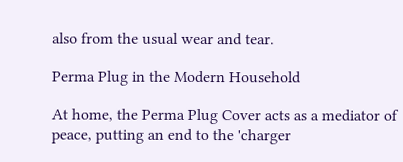also from the usual wear and tear.

Perma Plug in the Modern Household

At home, the Perma Plug Cover acts as a mediator of peace, putting an end to the 'charger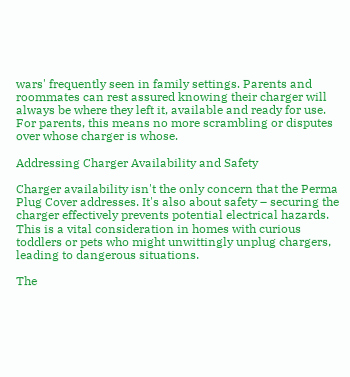wars' frequently seen in family settings. Parents and roommates can rest assured knowing their charger will always be where they left it, available and ready for use. For parents, this means no more scrambling or disputes over whose charger is whose.

Addressing Charger Availability and Safety

Charger availability isn't the only concern that the Perma Plug Cover addresses. It's also about safety – securing the charger effectively prevents potential electrical hazards. This is a vital consideration in homes with curious toddlers or pets who might unwittingly unplug chargers, leading to dangerous situations.

The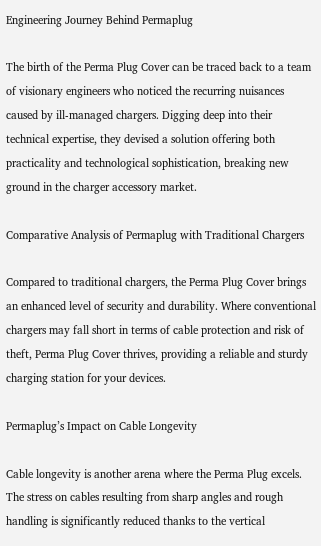Engineering Journey Behind Permaplug

The birth of the Perma Plug Cover can be traced back to a team of visionary engineers who noticed the recurring nuisances caused by ill-managed chargers. Digging deep into their technical expertise, they devised a solution offering both practicality and technological sophistication, breaking new ground in the charger accessory market.

Comparative Analysis of Permaplug with Traditional Chargers

Compared to traditional chargers, the Perma Plug Cover brings an enhanced level of security and durability. Where conventional chargers may fall short in terms of cable protection and risk of theft, Perma Plug Cover thrives, providing a reliable and sturdy charging station for your devices.

Permaplug’s Impact on Cable Longevity

Cable longevity is another arena where the Perma Plug excels. The stress on cables resulting from sharp angles and rough handling is significantly reduced thanks to the vertical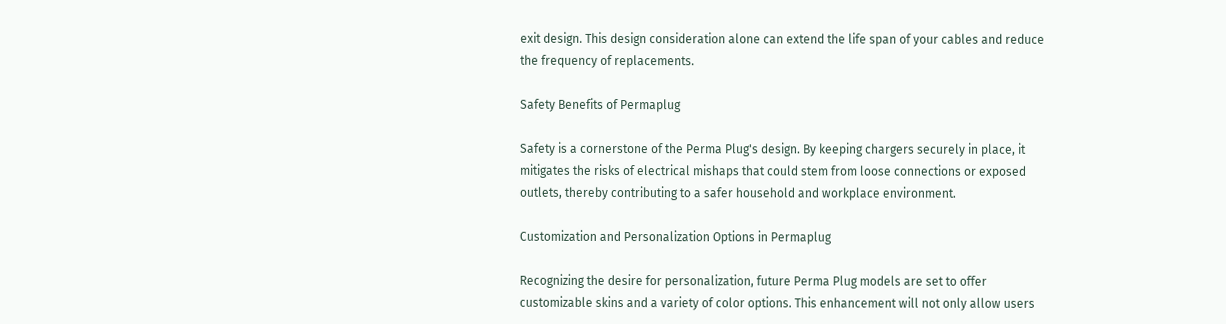exit design. This design consideration alone can extend the life span of your cables and reduce the frequency of replacements.

Safety Benefits of Permaplug

Safety is a cornerstone of the Perma Plug's design. By keeping chargers securely in place, it mitigates the risks of electrical mishaps that could stem from loose connections or exposed outlets, thereby contributing to a safer household and workplace environment.

Customization and Personalization Options in Permaplug

Recognizing the desire for personalization, future Perma Plug models are set to offer customizable skins and a variety of color options. This enhancement will not only allow users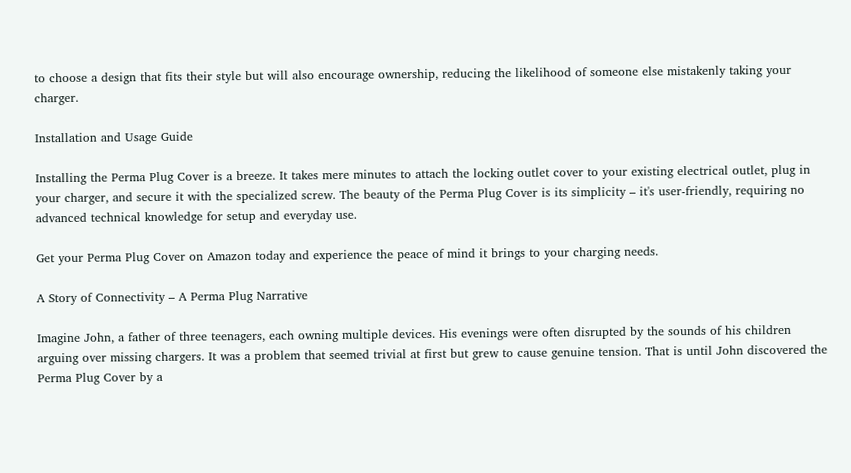to choose a design that fits their style but will also encourage ownership, reducing the likelihood of someone else mistakenly taking your charger.

Installation and Usage Guide

Installing the Perma Plug Cover is a breeze. It takes mere minutes to attach the locking outlet cover to your existing electrical outlet, plug in your charger, and secure it with the specialized screw. The beauty of the Perma Plug Cover is its simplicity – it's user-friendly, requiring no advanced technical knowledge for setup and everyday use.

Get your Perma Plug Cover on Amazon today and experience the peace of mind it brings to your charging needs.

A Story of Connectivity – A Perma Plug Narrative

Imagine John, a father of three teenagers, each owning multiple devices. His evenings were often disrupted by the sounds of his children arguing over missing chargers. It was a problem that seemed trivial at first but grew to cause genuine tension. That is until John discovered the Perma Plug Cover by a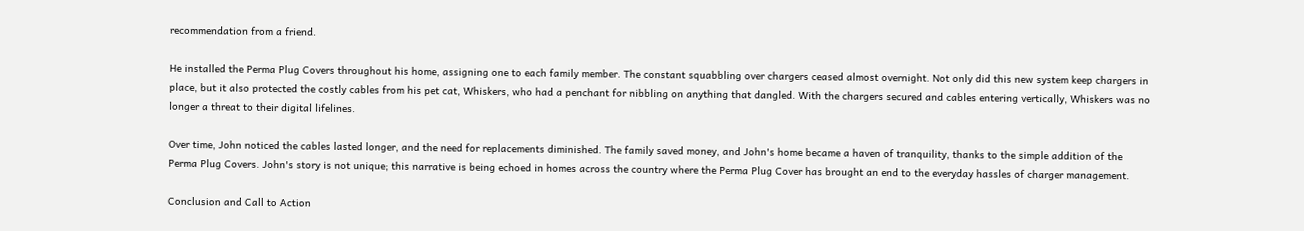recommendation from a friend.

He installed the Perma Plug Covers throughout his home, assigning one to each family member. The constant squabbling over chargers ceased almost overnight. Not only did this new system keep chargers in place, but it also protected the costly cables from his pet cat, Whiskers, who had a penchant for nibbling on anything that dangled. With the chargers secured and cables entering vertically, Whiskers was no longer a threat to their digital lifelines.

Over time, John noticed the cables lasted longer, and the need for replacements diminished. The family saved money, and John's home became a haven of tranquility, thanks to the simple addition of the Perma Plug Covers. John's story is not unique; this narrative is being echoed in homes across the country where the Perma Plug Cover has brought an end to the everyday hassles of charger management.

Conclusion and Call to Action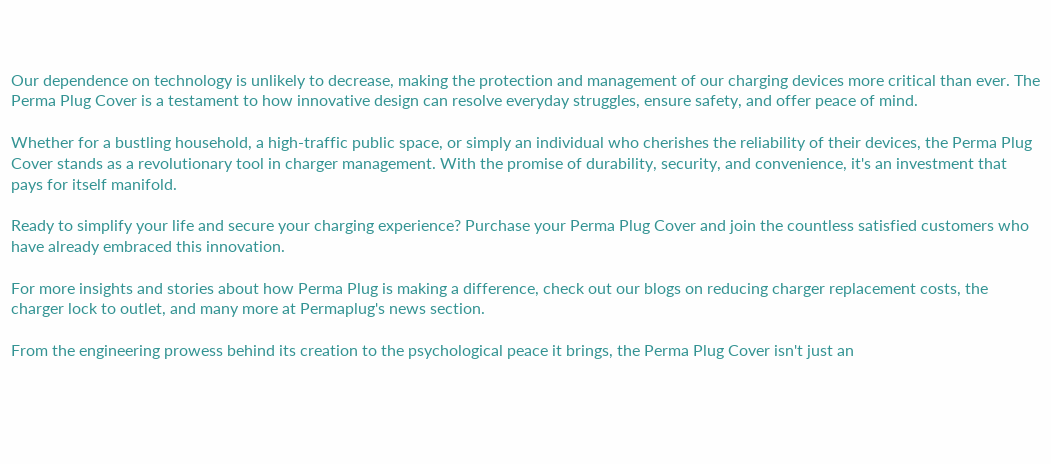Our dependence on technology is unlikely to decrease, making the protection and management of our charging devices more critical than ever. The Perma Plug Cover is a testament to how innovative design can resolve everyday struggles, ensure safety, and offer peace of mind.

Whether for a bustling household, a high-traffic public space, or simply an individual who cherishes the reliability of their devices, the Perma Plug Cover stands as a revolutionary tool in charger management. With the promise of durability, security, and convenience, it's an investment that pays for itself manifold.

Ready to simplify your life and secure your charging experience? Purchase your Perma Plug Cover and join the countless satisfied customers who have already embraced this innovation.

For more insights and stories about how Perma Plug is making a difference, check out our blogs on reducing charger replacement costs, the charger lock to outlet, and many more at Permaplug's news section.

From the engineering prowess behind its creation to the psychological peace it brings, the Perma Plug Cover isn't just an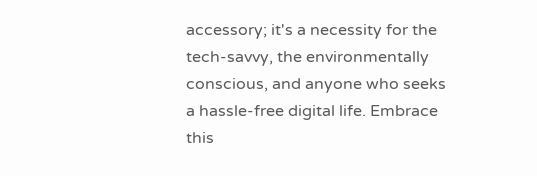accessory; it's a necessity for the tech-savvy, the environmentally conscious, and anyone who seeks a hassle-free digital life. Embrace this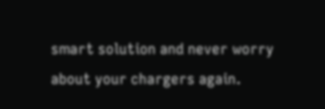smart solution and never worry about your chargers again.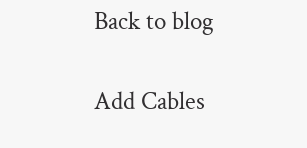Back to blog

Add Cables